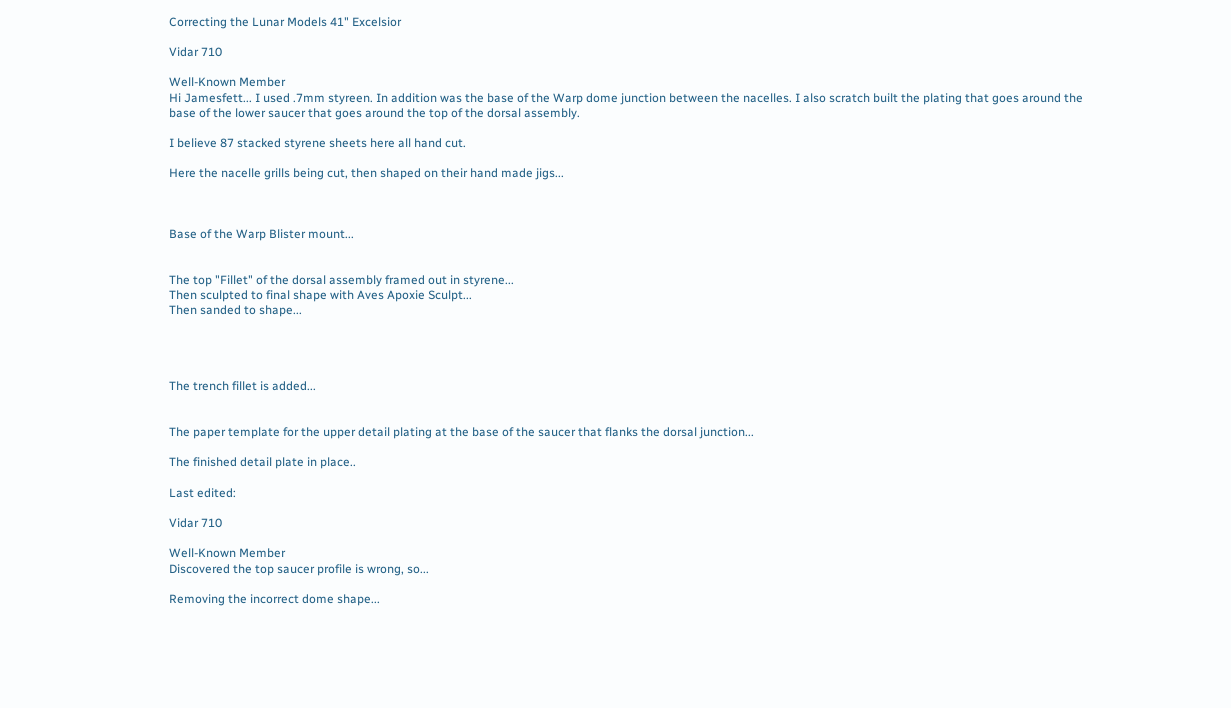Correcting the Lunar Models 41" Excelsior

Vidar 710

Well-Known Member
Hi Jamesfett... I used .7mm styreen. In addition was the base of the Warp dome junction between the nacelles. I also scratch built the plating that goes around the base of the lower saucer that goes around the top of the dorsal assembly.

I believe 87 stacked styrene sheets here all hand cut.

Here the nacelle grills being cut, then shaped on their hand made jigs...



Base of the Warp Blister mount...


The top "Fillet" of the dorsal assembly framed out in styrene...
Then sculpted to final shape with Aves Apoxie Sculpt...
Then sanded to shape...




The trench fillet is added...


The paper template for the upper detail plating at the base of the saucer that flanks the dorsal junction...

The finished detail plate in place..

Last edited:

Vidar 710

Well-Known Member
Discovered the top saucer profile is wrong, so...

Removing the incorrect dome shape...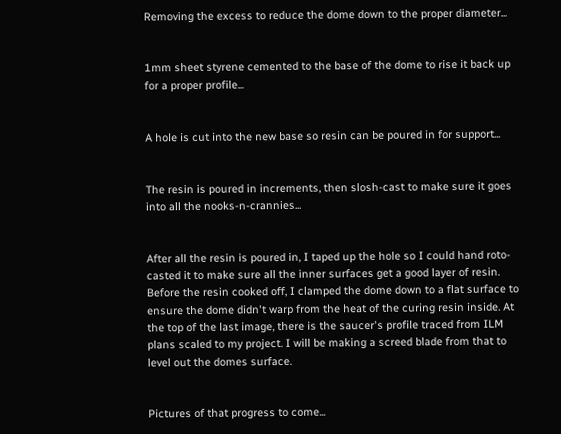Removing the excess to reduce the dome down to the proper diameter...


1mm sheet styrene cemented to the base of the dome to rise it back up for a proper profile...


A hole is cut into the new base so resin can be poured in for support...


The resin is poured in increments, then slosh-cast to make sure it goes into all the nooks-n-crannies...


After all the resin is poured in, I taped up the hole so I could hand roto-casted it to make sure all the inner surfaces get a good layer of resin. Before the resin cooked off, I clamped the dome down to a flat surface to ensure the dome didn't warp from the heat of the curing resin inside. At the top of the last image, there is the saucer's profile traced from ILM plans scaled to my project. I will be making a screed blade from that to level out the domes surface.


Pictures of that progress to come...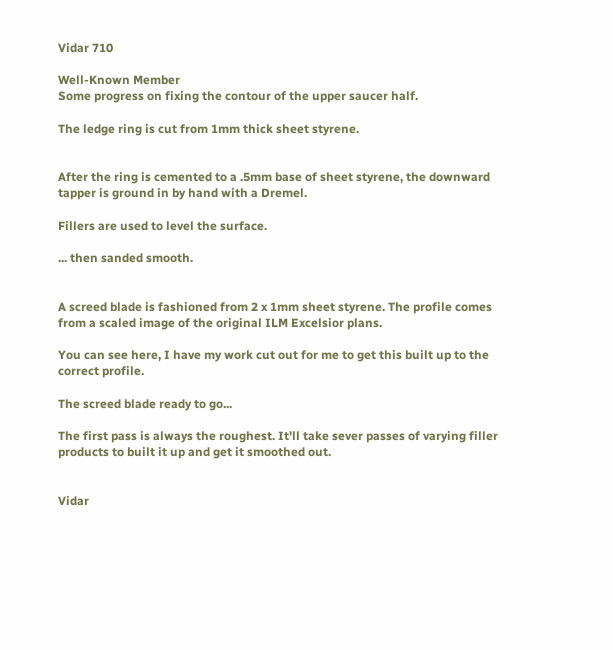Vidar 710

Well-Known Member
Some progress on fixing the contour of the upper saucer half.

The ledge ring is cut from 1mm thick sheet styrene.


After the ring is cemented to a .5mm base of sheet styrene, the downward tapper is ground in by hand with a Dremel.

Fillers are used to level the surface.

... then sanded smooth.


A screed blade is fashioned from 2 x 1mm sheet styrene. The profile comes from a scaled image of the original ILM Excelsior plans.

You can see here, I have my work cut out for me to get this built up to the correct profile.

The screed blade ready to go...

The first pass is always the roughest. It'll take sever passes of varying filler products to built it up and get it smoothed out.


Vidar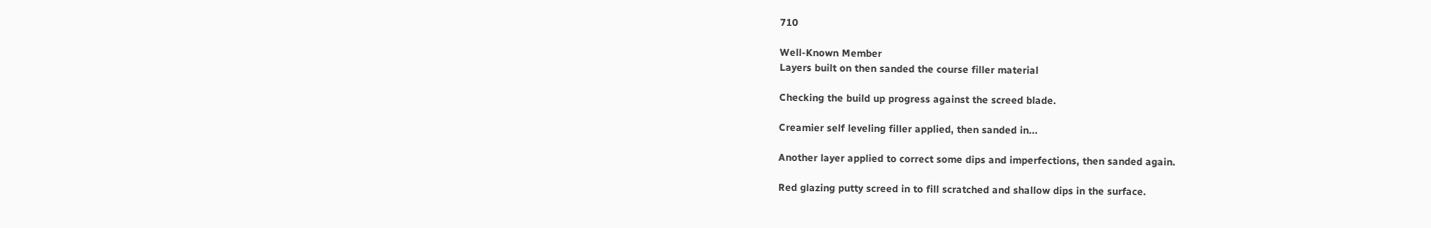710

Well-Known Member
Layers built on then sanded the course filler material

Checking the build up progress against the screed blade.

Creamier self leveling filler applied, then sanded in...

Another layer applied to correct some dips and imperfections, then sanded again.

Red glazing putty screed in to fill scratched and shallow dips in the surface.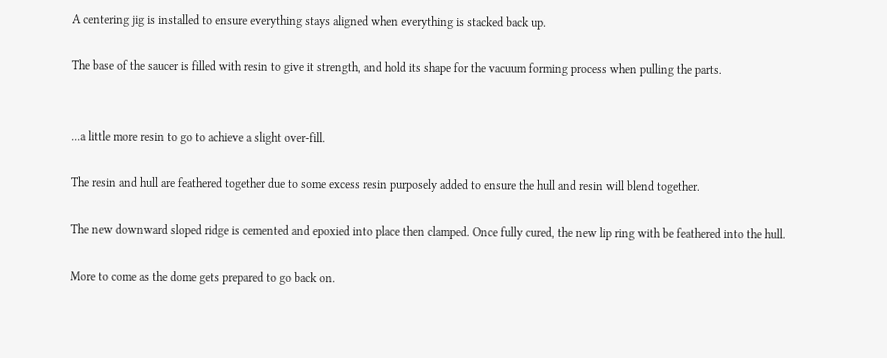A centering jig is installed to ensure everything stays aligned when everything is stacked back up.

The base of the saucer is filled with resin to give it strength, and hold its shape for the vacuum forming process when pulling the parts.


...a little more resin to go to achieve a slight over-fill.

The resin and hull are feathered together due to some excess resin purposely added to ensure the hull and resin will blend together.

The new downward sloped ridge is cemented and epoxied into place then clamped. Once fully cured, the new lip ring with be feathered into the hull.

More to come as the dome gets prepared to go back on.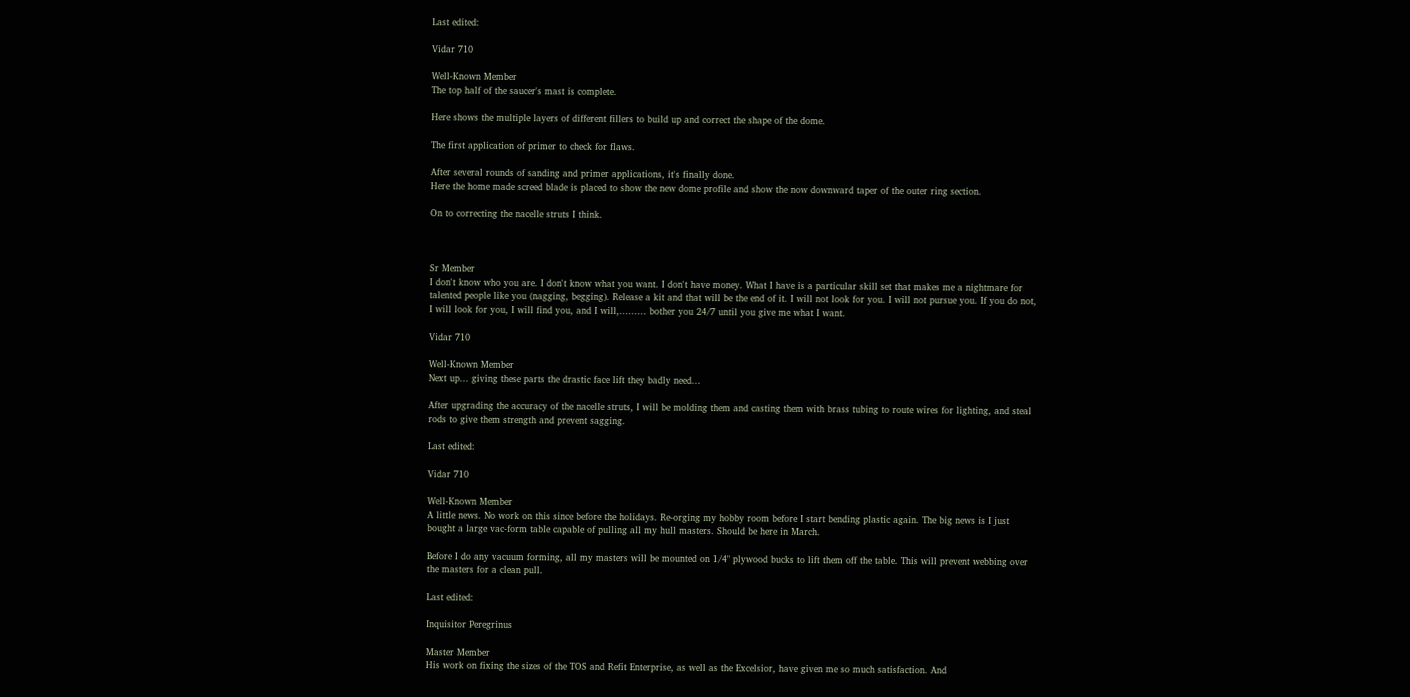Last edited:

Vidar 710

Well-Known Member
The top half of the saucer's mast is complete.

Here shows the multiple layers of different fillers to build up and correct the shape of the dome.

The first application of primer to check for flaws.

After several rounds of sanding and primer applications, it's finally done.
Here the home made screed blade is placed to show the new dome profile and show the now downward taper of the outer ring section.

On to correcting the nacelle struts I think.



Sr Member
I don't know who you are. I don't know what you want. I don't have money. What I have is a particular skill set that makes me a nightmare for talented people like you (nagging, begging). Release a kit and that will be the end of it. I will not look for you. I will not pursue you. If you do not, I will look for you, I will find you, and I will,......... bother you 24/7 until you give me what I want.

Vidar 710

Well-Known Member
Next up... giving these parts the drastic face lift they badly need...

After upgrading the accuracy of the nacelle struts, I will be molding them and casting them with brass tubing to route wires for lighting, and steal rods to give them strength and prevent sagging.

Last edited:

Vidar 710

Well-Known Member
A little news. No work on this since before the holidays. Re-orging my hobby room before I start bending plastic again. The big news is I just bought a large vac-form table capable of pulling all my hull masters. Should be here in March.

Before I do any vacuum forming, all my masters will be mounted on 1/4" plywood bucks to lift them off the table. This will prevent webbing over the masters for a clean pull.

Last edited:

Inquisitor Peregrinus

Master Member
His work on fixing the sizes of the TOS and Refit Enterprise, as well as the Excelsior, have given me so much satisfaction. And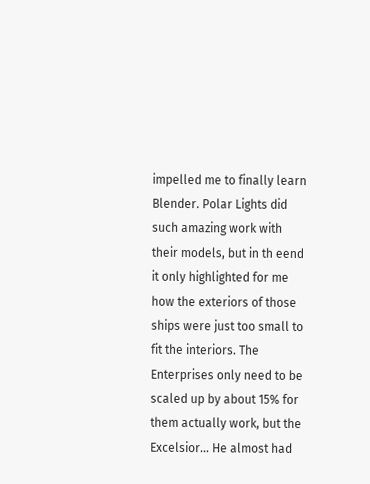impelled me to finally learn Blender. Polar Lights did such amazing work with their models, but in th eend it only highlighted for me how the exteriors of those ships were just too small to fit the interiors. The Enterprises only need to be scaled up by about 15% for them actually work, but the Excelsior... He almost had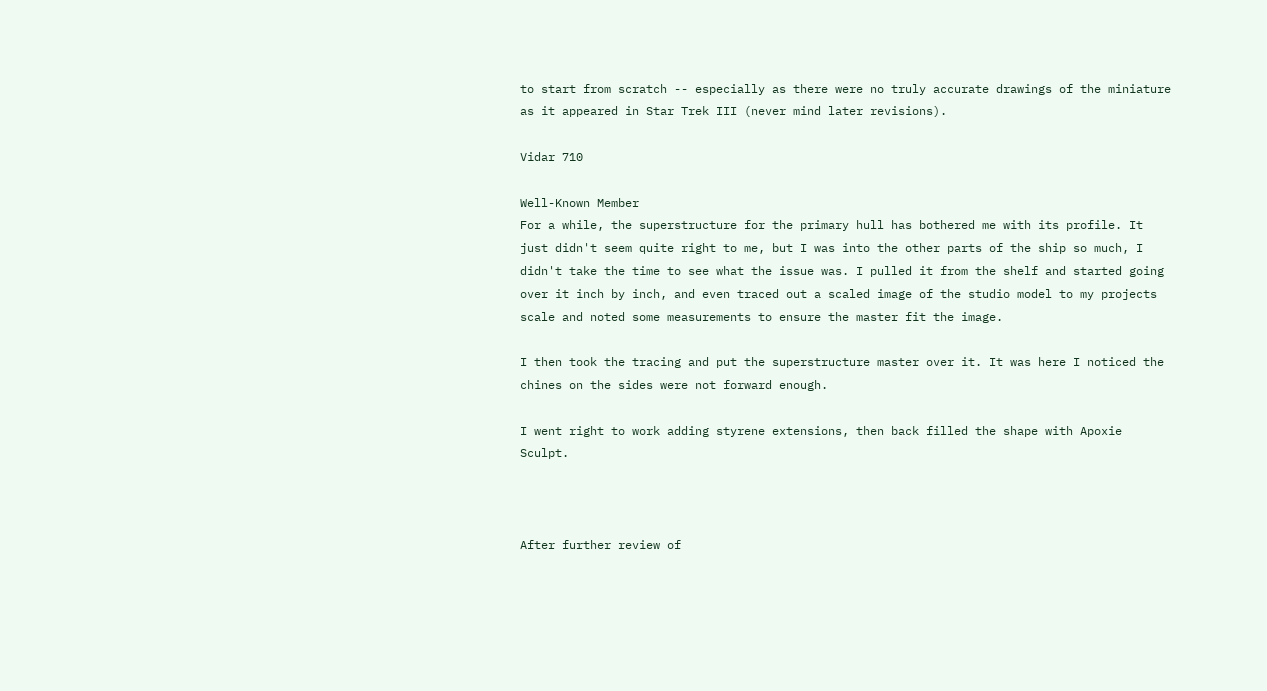to start from scratch -- especially as there were no truly accurate drawings of the miniature as it appeared in Star Trek III (never mind later revisions).

Vidar 710

Well-Known Member
For a while, the superstructure for the primary hull has bothered me with its profile. It just didn't seem quite right to me, but I was into the other parts of the ship so much, I didn't take the time to see what the issue was. I pulled it from the shelf and started going over it inch by inch, and even traced out a scaled image of the studio model to my projects scale and noted some measurements to ensure the master fit the image.

I then took the tracing and put the superstructure master over it. It was here I noticed the chines on the sides were not forward enough.

I went right to work adding styrene extensions, then back filled the shape with Apoxie Sculpt.



After further review of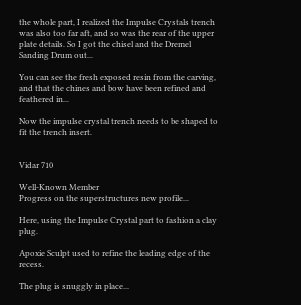the whole part, I realized the Impulse Crystals trench was also too far aft, and so was the rear of the upper plate details. So I got the chisel and the Dremel Sanding Drum out...

You can see the fresh exposed resin from the carving, and that the chines and bow have been refined and feathered in...

Now the impulse crystal trench needs to be shaped to fit the trench insert.


Vidar 710

Well-Known Member
Progress on the superstructures new profile...

Here, using the Impulse Crystal part to fashion a clay plug.

Apoxie Sculpt used to refine the leading edge of the recess.

The plug is snuggly in place...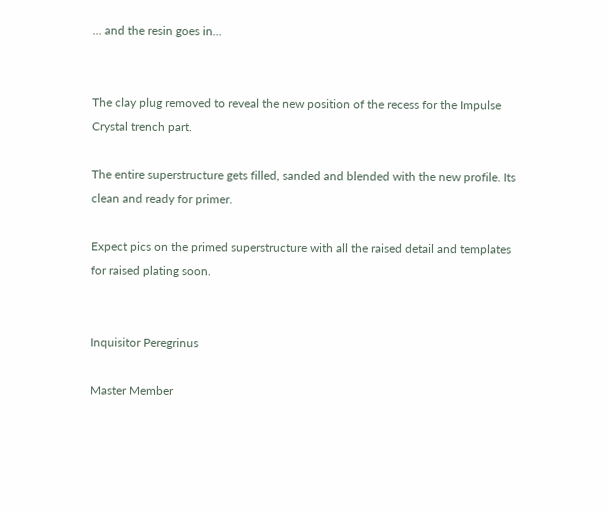... and the resin goes in...


The clay plug removed to reveal the new position of the recess for the Impulse Crystal trench part.

The entire superstructure gets filled, sanded and blended with the new profile. Its clean and ready for primer.

Expect pics on the primed superstructure with all the raised detail and templates for raised plating soon.


Inquisitor Peregrinus

Master Member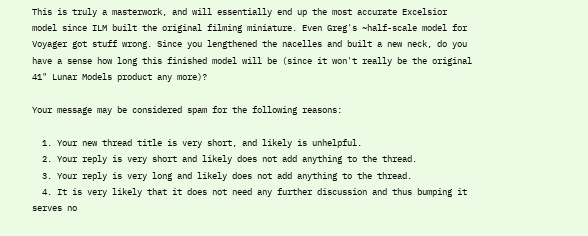This is truly a masterwork, and will essentially end up the most accurate Excelsior model since ILM built the original filming miniature. Even Greg's ~half-scale model for Voyager got stuff wrong. Since you lengthened the nacelles and built a new neck, do you have a sense how long this finished model will be (since it won't really be the original 41" Lunar Models product any more)?

Your message may be considered spam for the following reasons:

  1. Your new thread title is very short, and likely is unhelpful.
  2. Your reply is very short and likely does not add anything to the thread.
  3. Your reply is very long and likely does not add anything to the thread.
  4. It is very likely that it does not need any further discussion and thus bumping it serves no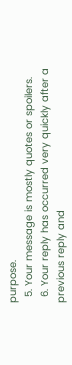purpose.
  5. Your message is mostly quotes or spoilers.
  6. Your reply has occurred very quickly after a previous reply and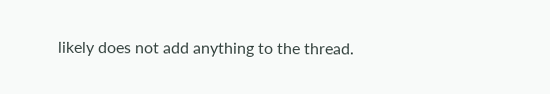likely does not add anything to the thread.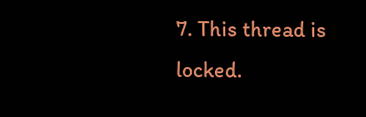7. This thread is locked.